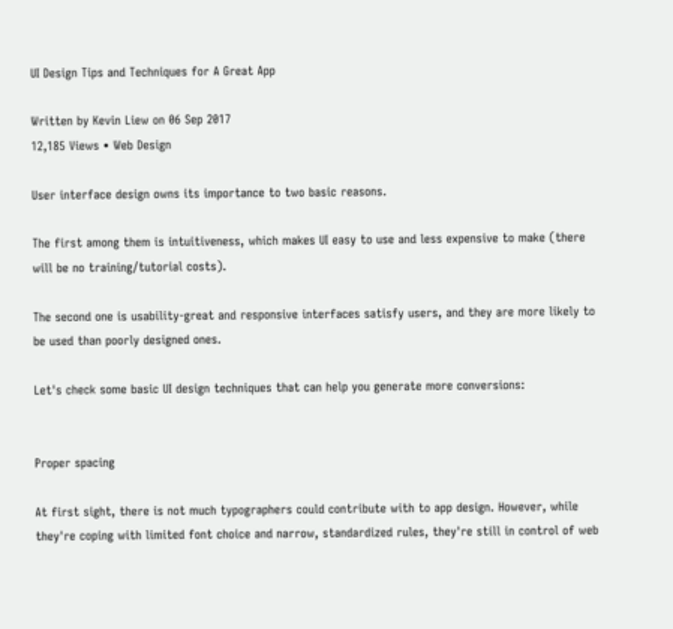UI Design Tips and Techniques for A Great App

Written by Kevin Liew on 06 Sep 2017
12,185 Views • Web Design

User interface design owns its importance to two basic reasons.

The first among them is intuitiveness, which makes UI easy to use and less expensive to make (there will be no training/tutorial costs).

The second one is usability-great and responsive interfaces satisfy users, and they are more likely to be used than poorly designed ones.

Let's check some basic UI design techniques that can help you generate more conversions:


Proper spacing

At first sight, there is not much typographers could contribute with to app design. However, while they're coping with limited font choice and narrow, standardized rules, they're still in control of web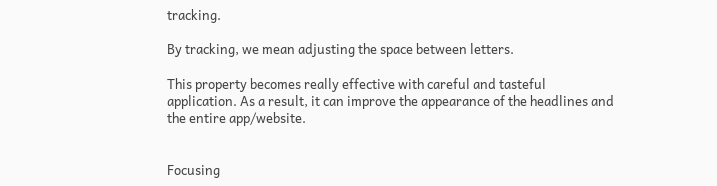tracking.

By tracking, we mean adjusting the space between letters.

This property becomes really effective with careful and tasteful application. As a result, it can improve the appearance of the headlines and the entire app/website.


Focusing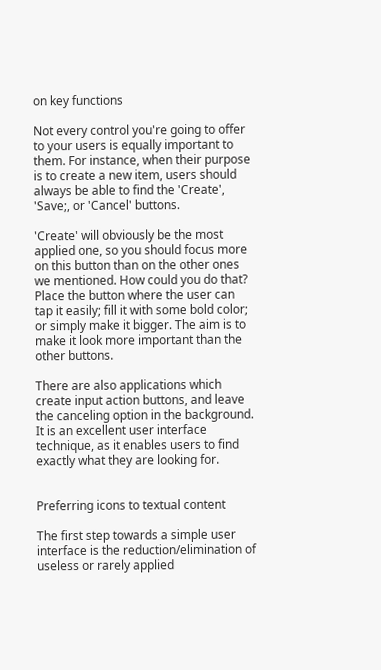on key functions

Not every control you're going to offer to your users is equally important to them. For instance, when their purpose is to create a new item, users should always be able to find the 'Create', 'Save;, or 'Cancel' buttons.

'Create' will obviously be the most applied one, so you should focus more on this button than on the other ones we mentioned. How could you do that? Place the button where the user can tap it easily; fill it with some bold color; or simply make it bigger. The aim is to make it look more important than the other buttons.

There are also applications which create input action buttons, and leave the canceling option in the background. It is an excellent user interface technique, as it enables users to find exactly what they are looking for.


Preferring icons to textual content

The first step towards a simple user interface is the reduction/elimination of useless or rarely applied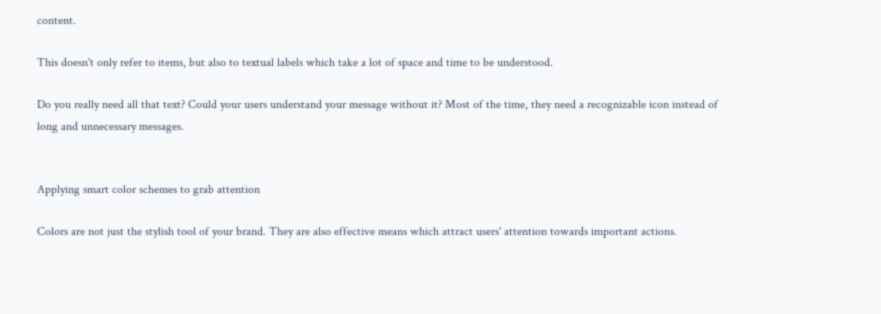content.

This doesn't only refer to items, but also to textual labels which take a lot of space and time to be understood.

Do you really need all that text? Could your users understand your message without it? Most of the time, they need a recognizable icon instead of long and unnecessary messages.


Applying smart color schemes to grab attention

Colors are not just the stylish tool of your brand. They are also effective means which attract users' attention towards important actions.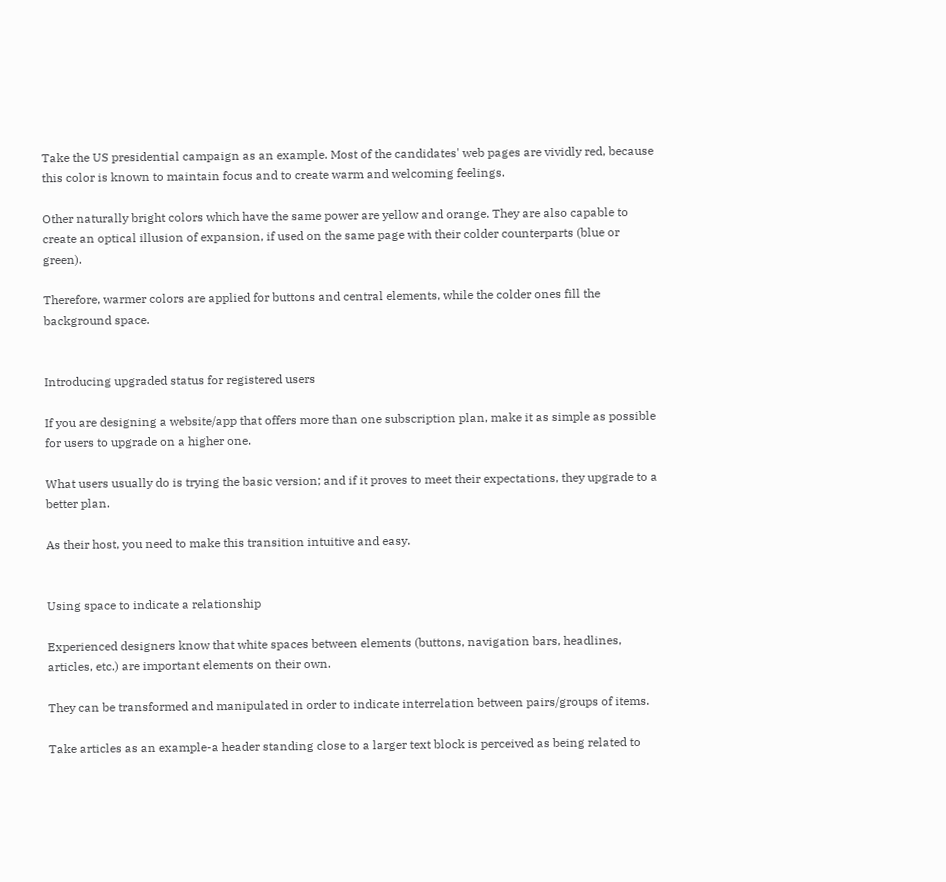Take the US presidential campaign as an example. Most of the candidates' web pages are vividly red, because this color is known to maintain focus and to create warm and welcoming feelings.

Other naturally bright colors which have the same power are yellow and orange. They are also capable to create an optical illusion of expansion, if used on the same page with their colder counterparts (blue or green).

Therefore, warmer colors are applied for buttons and central elements, while the colder ones fill the background space.


Introducing upgraded status for registered users

If you are designing a website/app that offers more than one subscription plan, make it as simple as possible for users to upgrade on a higher one.

What users usually do is trying the basic version; and if it proves to meet their expectations, they upgrade to a better plan.

As their host, you need to make this transition intuitive and easy.


Using space to indicate a relationship

Experienced designers know that white spaces between elements (buttons, navigation bars, headlines, articles, etc.) are important elements on their own.

They can be transformed and manipulated in order to indicate interrelation between pairs/groups of items.

Take articles as an example-a header standing close to a larger text block is perceived as being related to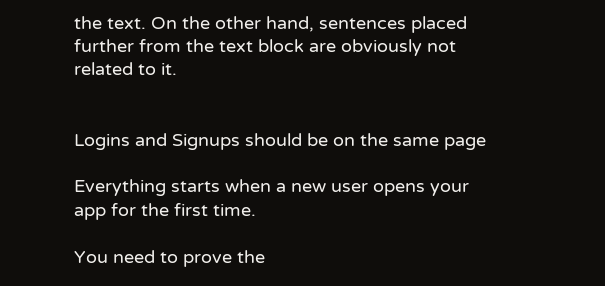the text. On the other hand, sentences placed further from the text block are obviously not related to it.


Logins and Signups should be on the same page

Everything starts when a new user opens your app for the first time.

You need to prove the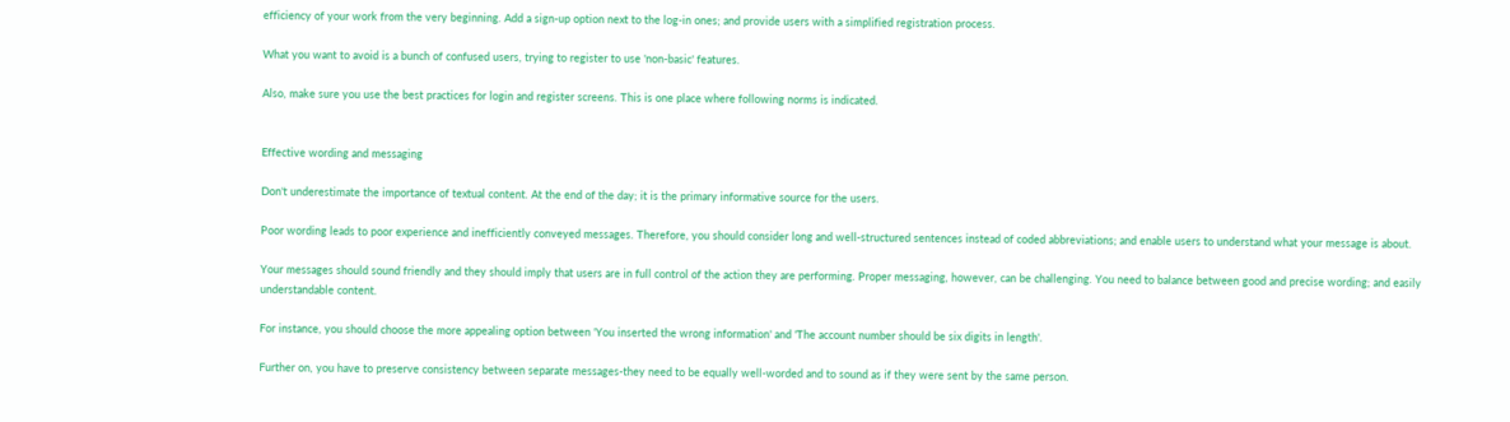efficiency of your work from the very beginning. Add a sign-up option next to the log-in ones; and provide users with a simplified registration process.

What you want to avoid is a bunch of confused users, trying to register to use 'non-basic' features.

Also, make sure you use the best practices for login and register screens. This is one place where following norms is indicated.


Effective wording and messaging

Don't underestimate the importance of textual content. At the end of the day; it is the primary informative source for the users.

Poor wording leads to poor experience and inefficiently conveyed messages. Therefore, you should consider long and well-structured sentences instead of coded abbreviations; and enable users to understand what your message is about.

Your messages should sound friendly and they should imply that users are in full control of the action they are performing. Proper messaging, however, can be challenging. You need to balance between good and precise wording; and easily understandable content.

For instance, you should choose the more appealing option between 'You inserted the wrong information' and 'The account number should be six digits in length'.

Further on, you have to preserve consistency between separate messages-they need to be equally well-worded and to sound as if they were sent by the same person.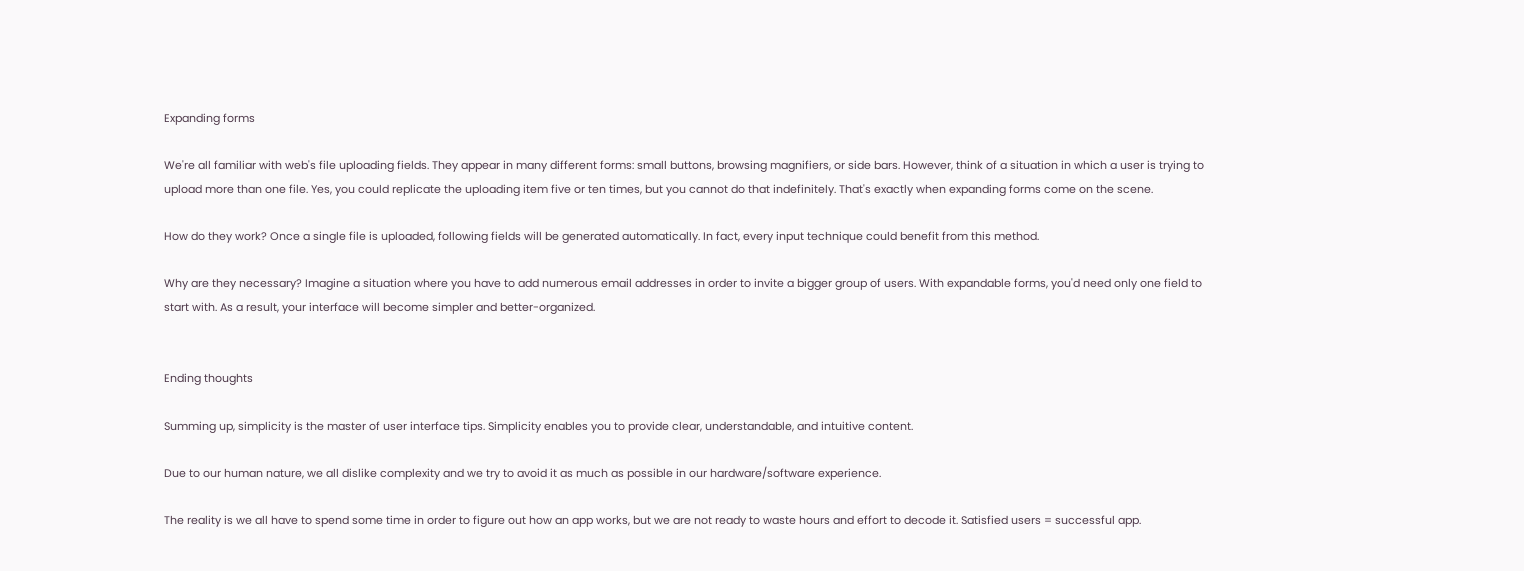Expanding forms

We're all familiar with web's file uploading fields. They appear in many different forms: small buttons, browsing magnifiers, or side bars. However, think of a situation in which a user is trying to upload more than one file. Yes, you could replicate the uploading item five or ten times, but you cannot do that indefinitely. That's exactly when expanding forms come on the scene.

How do they work? Once a single file is uploaded, following fields will be generated automatically. In fact, every input technique could benefit from this method.

Why are they necessary? Imagine a situation where you have to add numerous email addresses in order to invite a bigger group of users. With expandable forms, you'd need only one field to start with. As a result, your interface will become simpler and better-organized.


Ending thoughts

Summing up, simplicity is the master of user interface tips. Simplicity enables you to provide clear, understandable, and intuitive content.

Due to our human nature, we all dislike complexity and we try to avoid it as much as possible in our hardware/software experience.

The reality is we all have to spend some time in order to figure out how an app works, but we are not ready to waste hours and effort to decode it. Satisfied users = successful app.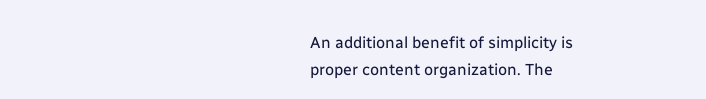An additional benefit of simplicity is proper content organization. The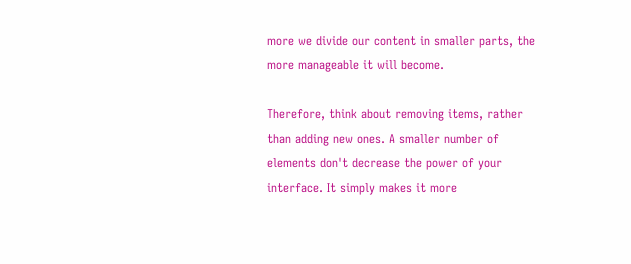more we divide our content in smaller parts, the more manageable it will become.

Therefore, think about removing items, rather than adding new ones. A smaller number of elements don't decrease the power of your interface. It simply makes it more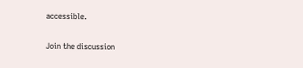accessible.

Join the discussion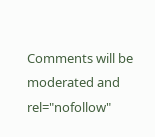Comments will be moderated and rel="nofollow"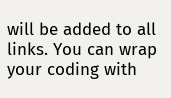will be added to all links. You can wrap your coding with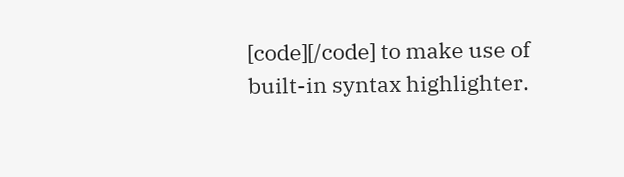[code][/code] to make use of built-in syntax highlighter.